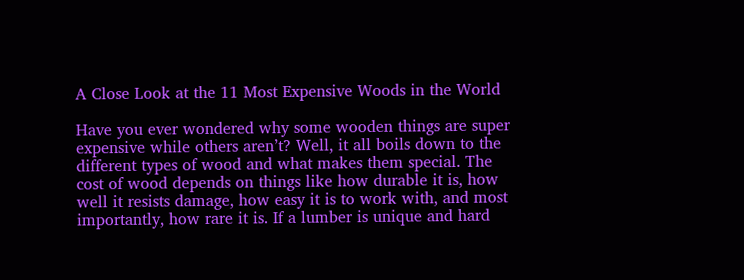A Close Look at the 11 Most Expensive Woods in the World

Have you ever wondered why some wooden things are super expensive while others aren’t? Well, it all boils down to the different types of wood and what makes them special. The cost of wood depends on things like how durable it is, how well it resists damage, how easy it is to work with, and most importantly, how rare it is. If a lumber is unique and hard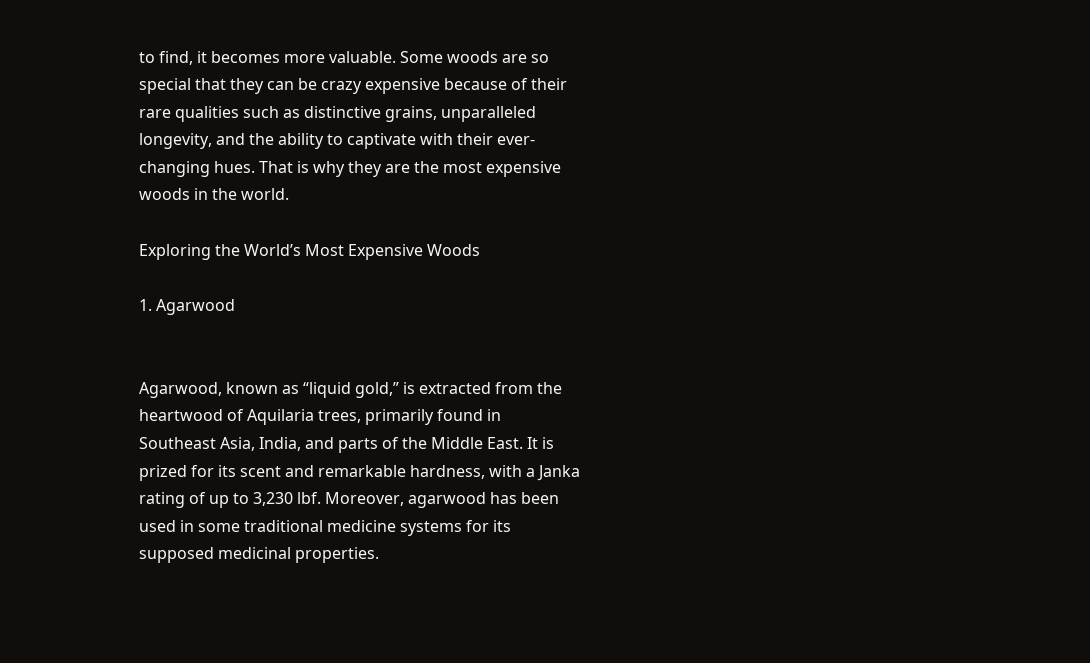to find, it becomes more valuable. Some woods are so special that they can be crazy expensive because of their rare qualities such as distinctive grains, unparalleled longevity, and the ability to captivate with their ever-changing hues. That is why they are the most expensive woods in the world.

Exploring the World’s Most Expensive Woods

1. Agarwood


Agarwood, known as “liquid gold,” is extracted from the heartwood of Aquilaria trees, primarily found in Southeast Asia, India, and parts of the Middle East. It is prized for its scent and remarkable hardness, with a Janka rating of up to 3,230 lbf. Moreover, agarwood has been used in some traditional medicine systems for its supposed medicinal properties.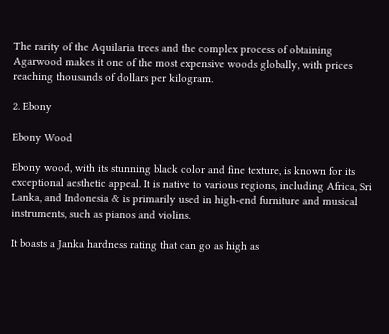The rarity of the Aquilaria trees and the complex process of obtaining Agarwood makes it one of the most expensive woods globally, with prices reaching thousands of dollars per kilogram.

2. Ebony

Ebony Wood

Ebony wood, with its stunning black color and fine texture, is known for its exceptional aesthetic appeal. It is native to various regions, including Africa, Sri Lanka, and Indonesia & is primarily used in high-end furniture and musical instruments, such as pianos and violins.

It boasts a Janka hardness rating that can go as high as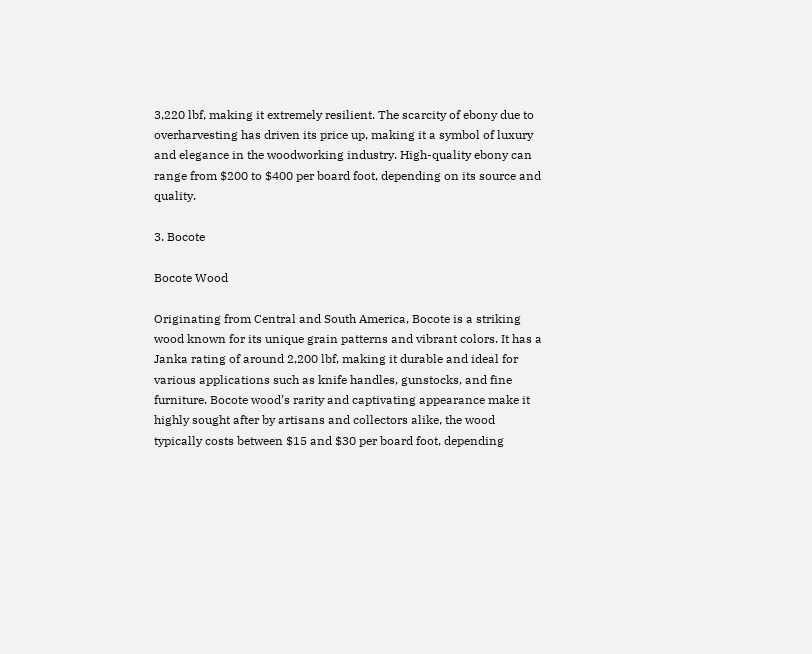3,220 lbf, making it extremely resilient. The scarcity of ebony due to overharvesting has driven its price up, making it a symbol of luxury and elegance in the woodworking industry. High-quality ebony can range from $200 to $400 per board foot, depending on its source and quality.

3. Bocote

Bocote Wood

Originating from Central and South America, Bocote is a striking wood known for its unique grain patterns and vibrant colors. It has a Janka rating of around 2,200 lbf, making it durable and ideal for various applications such as knife handles, gunstocks, and fine furniture. Bocote wood’s rarity and captivating appearance make it highly sought after by artisans and collectors alike, the wood typically costs between $15 and $30 per board foot, depending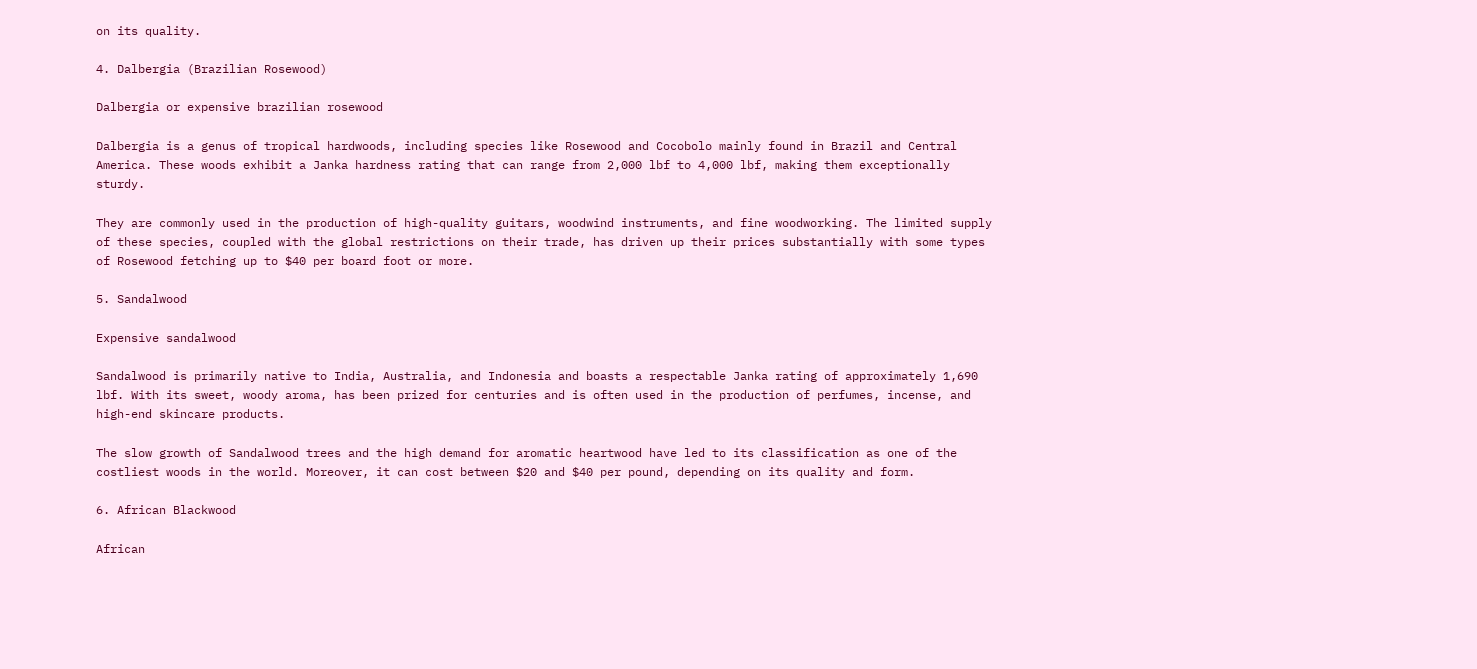on its quality.

4. Dalbergia (Brazilian Rosewood)

Dalbergia or expensive brazilian rosewood

Dalbergia is a genus of tropical hardwoods, including species like Rosewood and Cocobolo mainly found in Brazil and Central America. These woods exhibit a Janka hardness rating that can range from 2,000 lbf to 4,000 lbf, making them exceptionally sturdy.

They are commonly used in the production of high-quality guitars, woodwind instruments, and fine woodworking. The limited supply of these species, coupled with the global restrictions on their trade, has driven up their prices substantially with some types of Rosewood fetching up to $40 per board foot or more.

5. Sandalwood

Expensive sandalwood

Sandalwood is primarily native to India, Australia, and Indonesia and boasts a respectable Janka rating of approximately 1,690 lbf. With its sweet, woody aroma, has been prized for centuries and is often used in the production of perfumes, incense, and high-end skincare products.

The slow growth of Sandalwood trees and the high demand for aromatic heartwood have led to its classification as one of the costliest woods in the world. Moreover, it can cost between $20 and $40 per pound, depending on its quality and form.

6. African Blackwood

African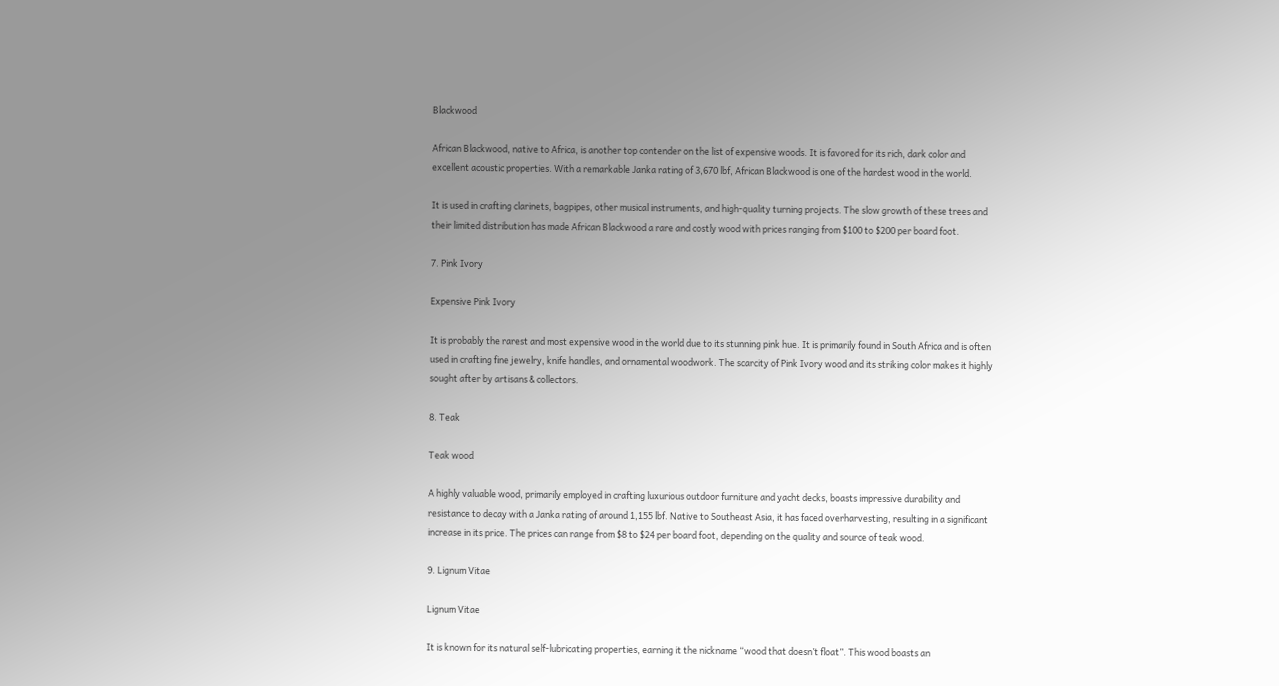Blackwood

African Blackwood, native to Africa, is another top contender on the list of expensive woods. It is favored for its rich, dark color and excellent acoustic properties. With a remarkable Janka rating of 3,670 lbf, African Blackwood is one of the hardest wood in the world.

It is used in crafting clarinets, bagpipes, other musical instruments, and high-quality turning projects. The slow growth of these trees and their limited distribution has made African Blackwood a rare and costly wood with prices ranging from $100 to $200 per board foot.

7. Pink Ivory

Expensive Pink Ivory

It is probably the rarest and most expensive wood in the world due to its stunning pink hue. It is primarily found in South Africa and is often used in crafting fine jewelry, knife handles, and ornamental woodwork. The scarcity of Pink Ivory wood and its striking color makes it highly sought after by artisans & collectors.

8. Teak

Teak wood

A highly valuable wood, primarily employed in crafting luxurious outdoor furniture and yacht decks, boasts impressive durability and resistance to decay with a Janka rating of around 1,155 lbf. Native to Southeast Asia, it has faced overharvesting, resulting in a significant increase in its price. The prices can range from $8 to $24 per board foot, depending on the quality and source of teak wood.

9. Lignum Vitae

Lignum Vitae

It is known for its natural self-lubricating properties, earning it the nickname “wood that doesn’t float”. This wood boasts an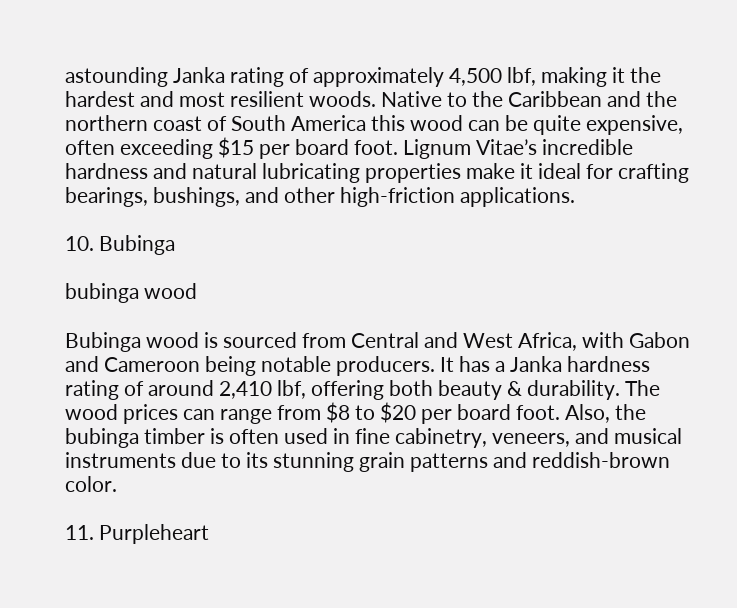astounding Janka rating of approximately 4,500 lbf, making it the hardest and most resilient woods. Native to the Caribbean and the northern coast of South America this wood can be quite expensive, often exceeding $15 per board foot. Lignum Vitae’s incredible hardness and natural lubricating properties make it ideal for crafting bearings, bushings, and other high-friction applications.

10. Bubinga

bubinga wood

Bubinga wood is sourced from Central and West Africa, with Gabon and Cameroon being notable producers. It has a Janka hardness rating of around 2,410 lbf, offering both beauty & durability. The wood prices can range from $8 to $20 per board foot. Also, the bubinga timber is often used in fine cabinetry, veneers, and musical instruments due to its stunning grain patterns and reddish-brown color.

11. Purpleheart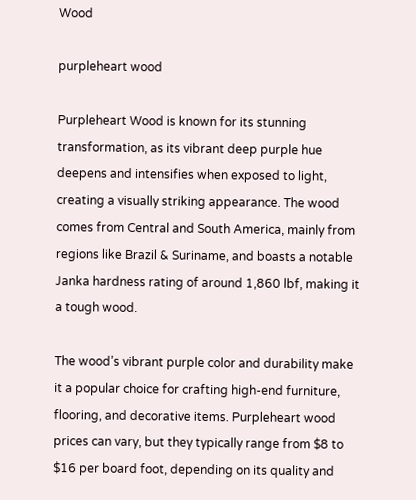Wood

purpleheart wood

Purpleheart Wood is known for its stunning transformation, as its vibrant deep purple hue deepens and intensifies when exposed to light, creating a visually striking appearance. The wood comes from Central and South America, mainly from regions like Brazil & Suriname, and boasts a notable Janka hardness rating of around 1,860 lbf, making it a tough wood.

The wood’s vibrant purple color and durability make it a popular choice for crafting high-end furniture, flooring, and decorative items. Purpleheart wood prices can vary, but they typically range from $8 to $16 per board foot, depending on its quality and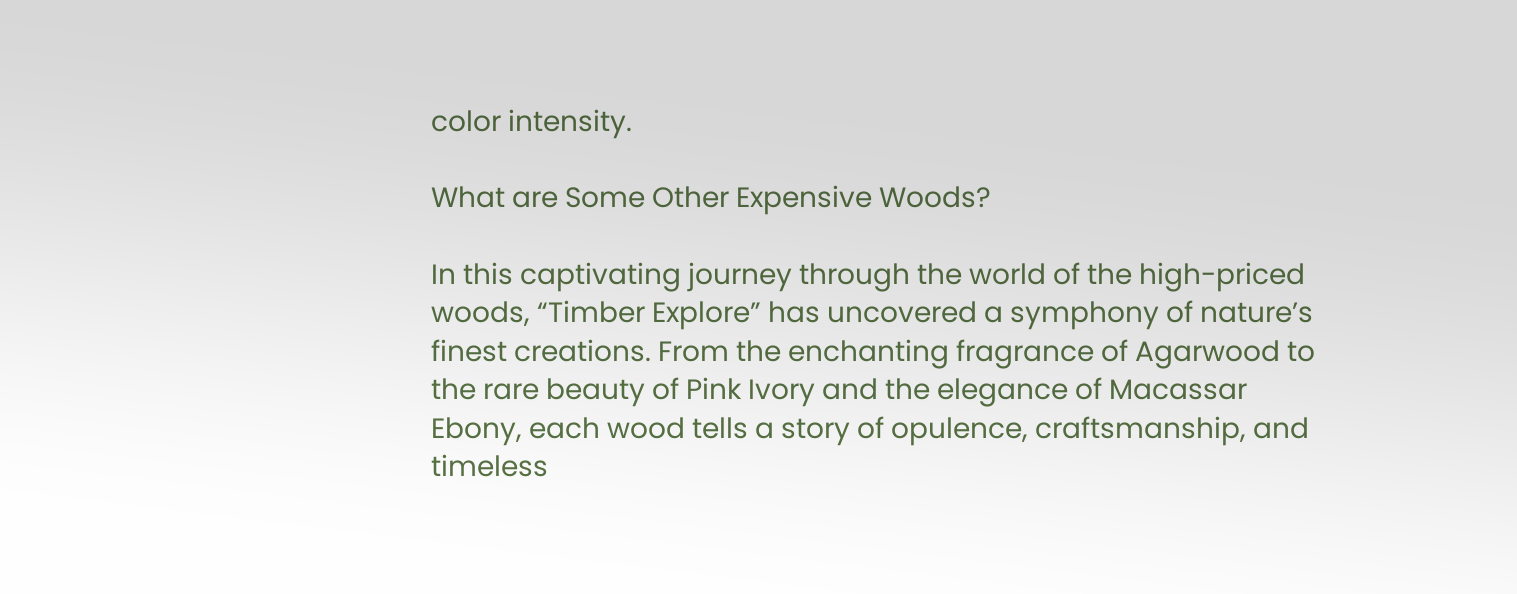color intensity.

What are Some Other Expensive Woods?

In this captivating journey through the world of the high-priced woods, “Timber Explore” has uncovered a symphony of nature’s finest creations. From the enchanting fragrance of Agarwood to the rare beauty of Pink Ivory and the elegance of Macassar Ebony, each wood tells a story of opulence, craftsmanship, and timeless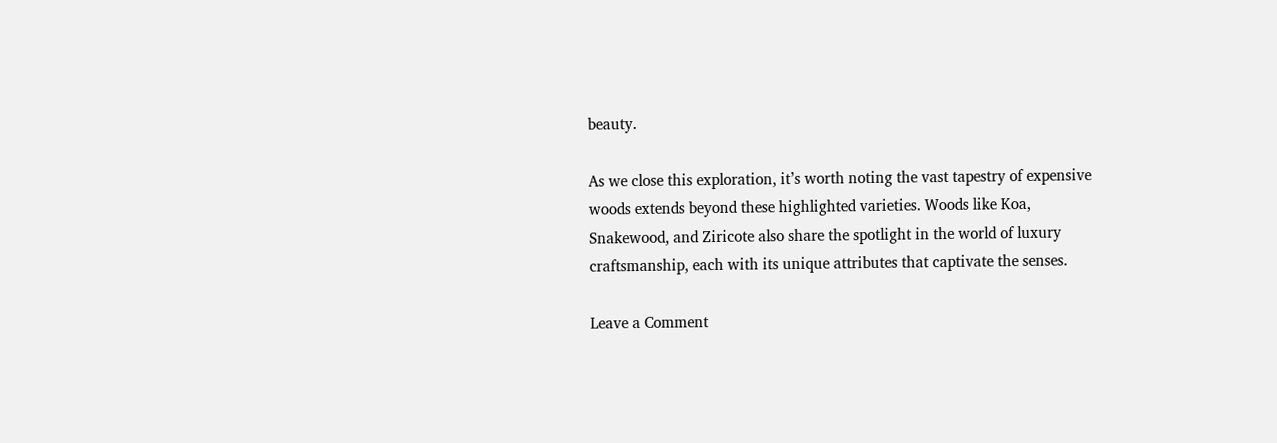beauty.

As we close this exploration, it’s worth noting the vast tapestry of expensive woods extends beyond these highlighted varieties. Woods like Koa, Snakewood, and Ziricote also share the spotlight in the world of luxury craftsmanship, each with its unique attributes that captivate the senses.

Leave a Comment